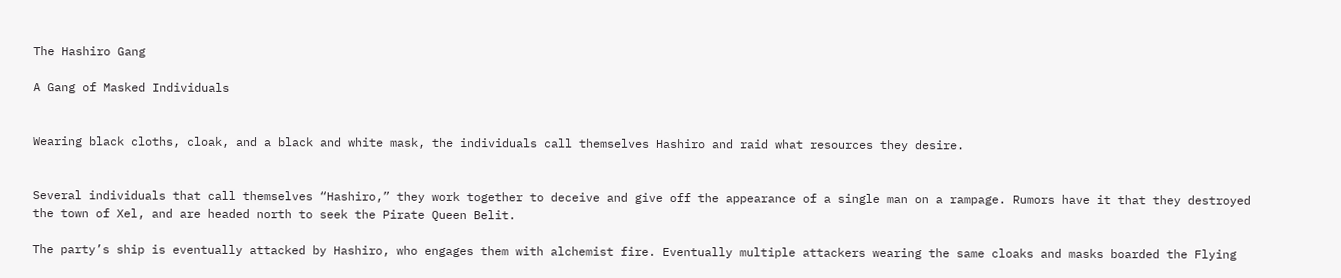The Hashiro Gang

A Gang of Masked Individuals


Wearing black cloths, cloak, and a black and white mask, the individuals call themselves Hashiro and raid what resources they desire.


Several individuals that call themselves “Hashiro,” they work together to deceive and give off the appearance of a single man on a rampage. Rumors have it that they destroyed the town of Xel, and are headed north to seek the Pirate Queen Belit.

The party’s ship is eventually attacked by Hashiro, who engages them with alchemist fire. Eventually multiple attackers wearing the same cloaks and masks boarded the Flying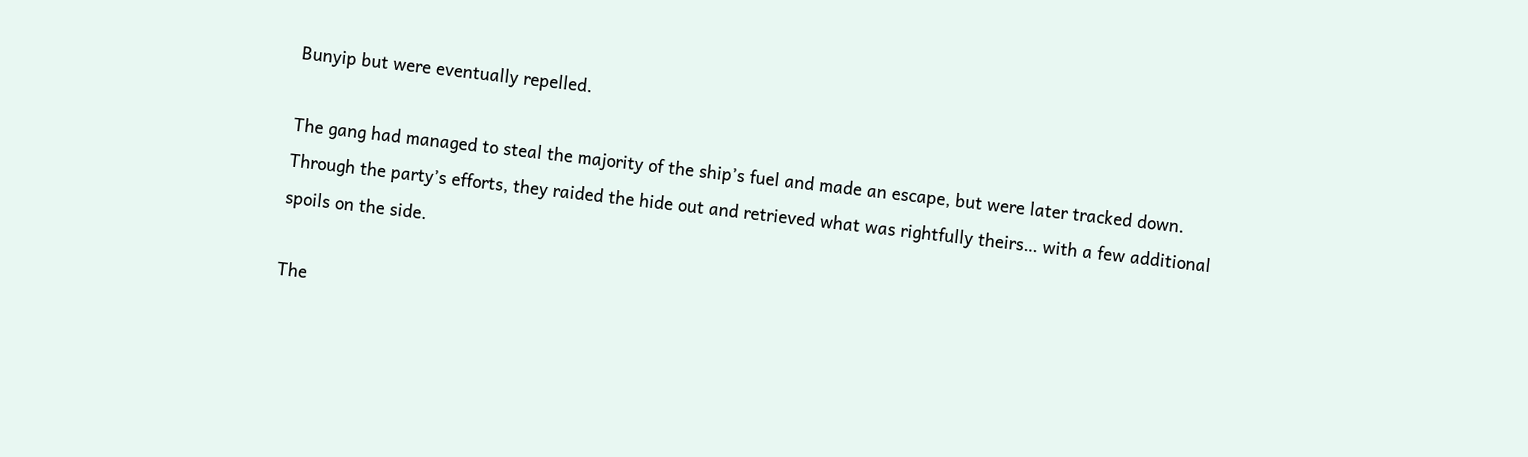Bunyip but were eventually repelled.

The gang had managed to steal the majority of the ship’s fuel and made an escape, but were later tracked down. Through the party’s efforts, they raided the hide out and retrieved what was rightfully theirs… with a few additional spoils on the side.

The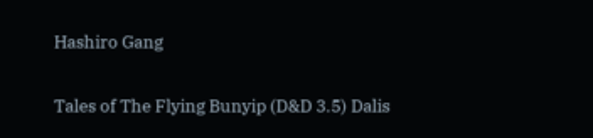Hashiro Gang

Tales of The Flying Bunyip (D&D 3.5) Dalis